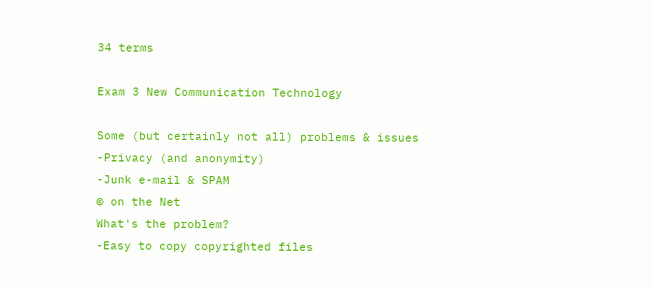34 terms

Exam 3 New Communication Technology

Some (but certainly not all) problems & issues
-Privacy (and anonymity)
-Junk e-mail & SPAM
© on the Net
What's the problem?
-Easy to copy copyrighted files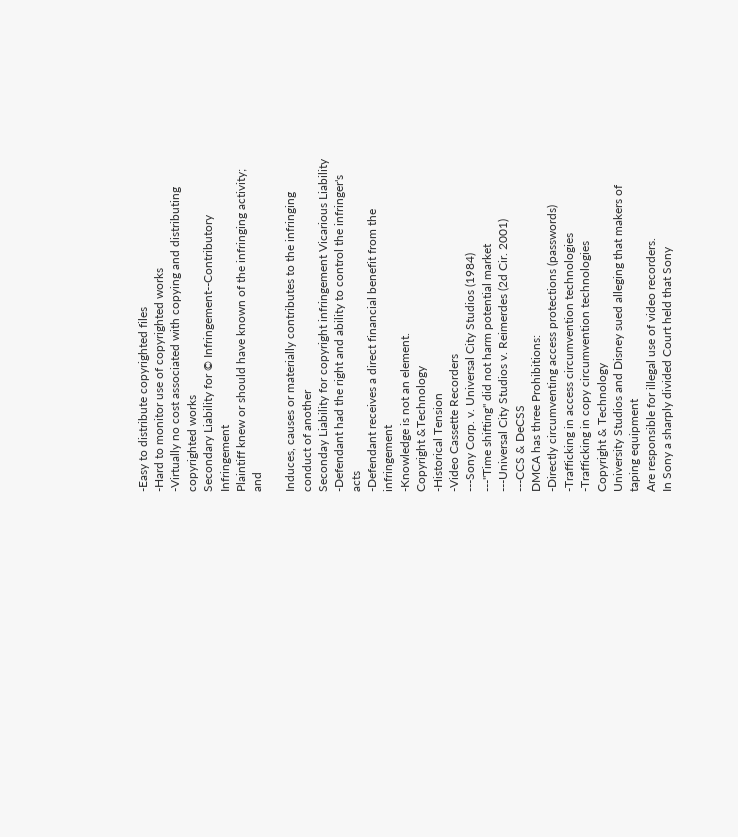-Easy to distribute copyrighted files
-Hard to monitor use of copyrighted works
-Virtually no cost associated with copying and distributing copyrighted works
Secondary Liability for © Infringement--Contributory Infringement
Plaintiff knew or should have known of the infringing activity; and

Induces, causes or materially contributes to the infringing conduct of another
Seconday Liability for copyright infringement Vicarious Liability
-Defendant had the right and ability to control the infringer's acts
-Defendant receives a direct financial benefit from the infringement
-Knowledge is not an element.
Copyright &Technology
-Historical Tension
-Video Cassette Recorders
---Sony Corp. v. Universal City Studios (1984)
---"Time shifting" did not harm potential market
---Universal City Studios v. Reimerdes (2d Cir. 2001)
---CCS & DeCSS
DMCA has three Prohibitions:
-Directly circumventing access protections (passwords)
-Trafficking in access circumvention technologies
-Trafficking in copy circumvention technologies
Copyright & Technology
University Studios and Disney sued alleging that makers of taping equipment
Are responsible for illegal use of video recorders.
In Sony a sharply divided Court held that Sony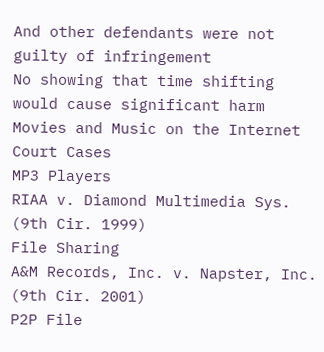And other defendants were not guilty of infringement
No showing that time shifting would cause significant harm
Movies and Music on the Internet Court Cases
MP3 Players
RIAA v. Diamond Multimedia Sys. (9th Cir. 1999)
File Sharing
A&M Records, Inc. v. Napster, Inc. (9th Cir. 2001)
P2P File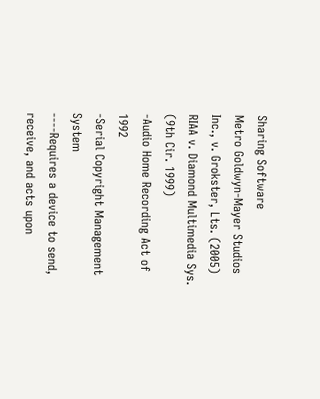Sharing Software
Metro Goldwyn-Mayer Studios Inc., v. Grokster, Lts. (2005)
RIAA v. Diamond Multimedia Sys. (9th Cir. 1999)
-Audio Home Recording Act of 1992
-Serial Copyright Management System
----Requires a device to send, receive, and acts upon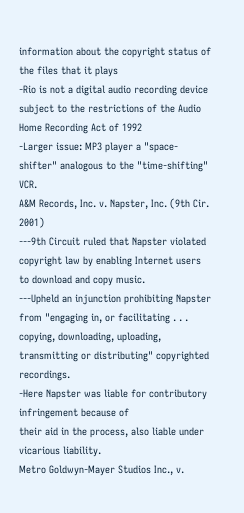information about the copyright status of the files that it plays
-Rio is not a digital audio recording device subject to the restrictions of the Audio Home Recording Act of 1992
-Larger issue: MP3 player a "space-shifter" analogous to the "time-shifting" VCR.
A&M Records, Inc. v. Napster, Inc. (9th Cir. 2001)
---9th Circuit ruled that Napster violated copyright law by enabling Internet users to download and copy music.
---Upheld an injunction prohibiting Napster from "engaging in, or facilitating . . . copying, downloading, uploading, transmitting or distributing" copyrighted recordings.
-Here Napster was liable for contributory infringement because of
their aid in the process, also liable under vicarious liability.
Metro Goldwyn-Mayer Studios Inc., v.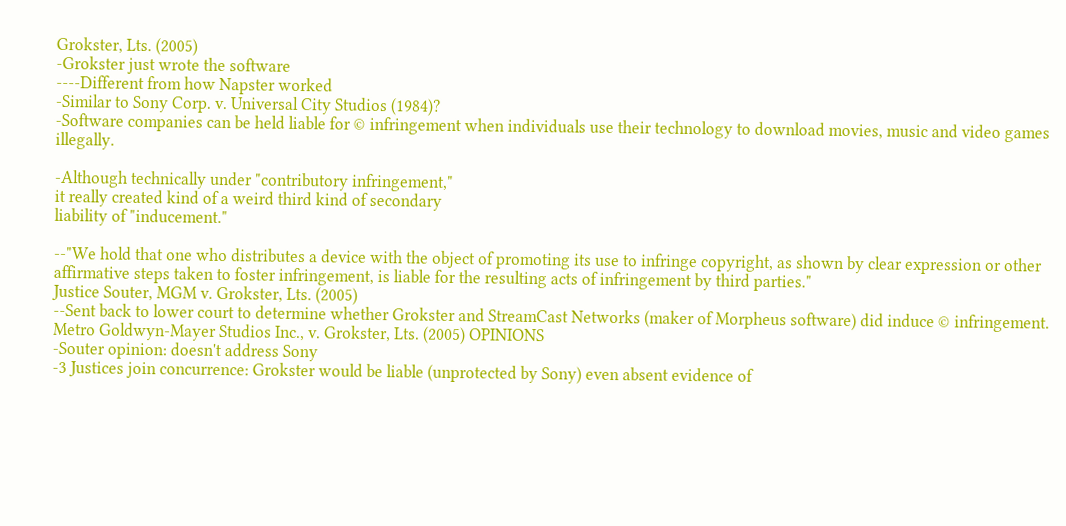Grokster, Lts. (2005)
-Grokster just wrote the software
----Different from how Napster worked
-Similar to Sony Corp. v. Universal City Studios (1984)?
-Software companies can be held liable for © infringement when individuals use their technology to download movies, music and video games illegally.

-Although technically under "contributory infringement,"
it really created kind of a weird third kind of secondary
liability of "inducement."

--"We hold that one who distributes a device with the object of promoting its use to infringe copyright, as shown by clear expression or other affirmative steps taken to foster infringement, is liable for the resulting acts of infringement by third parties."
Justice Souter, MGM v. Grokster, Lts. (2005)
--Sent back to lower court to determine whether Grokster and StreamCast Networks (maker of Morpheus software) did induce © infringement.
Metro Goldwyn-Mayer Studios Inc., v. Grokster, Lts. (2005) OPINIONS
-Souter opinion: doesn't address Sony
-3 Justices join concurrence: Grokster would be liable (unprotected by Sony) even absent evidence of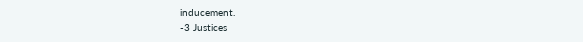inducement.
-3 Justices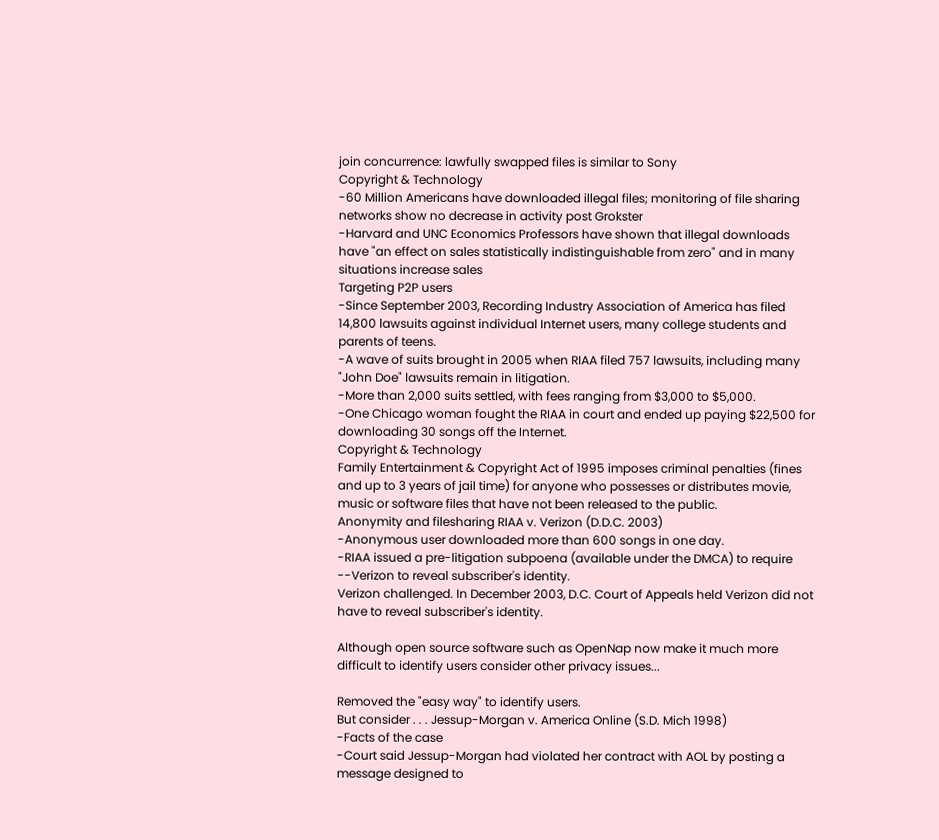join concurrence: lawfully swapped files is similar to Sony
Copyright & Technology
-60 Million Americans have downloaded illegal files; monitoring of file sharing networks show no decrease in activity post Grokster
-Harvard and UNC Economics Professors have shown that illegal downloads have "an effect on sales statistically indistinguishable from zero" and in many situations increase sales
Targeting P2P users
-Since September 2003, Recording Industry Association of America has filed 14,800 lawsuits against individual Internet users, many college students and parents of teens.
-A wave of suits brought in 2005 when RIAA filed 757 lawsuits, including many "John Doe" lawsuits remain in litigation.
-More than 2,000 suits settled, with fees ranging from $3,000 to $5,000.
-One Chicago woman fought the RIAA in court and ended up paying $22,500 for downloading 30 songs off the Internet.
Copyright & Technology
Family Entertainment & Copyright Act of 1995 imposes criminal penalties (fines and up to 3 years of jail time) for anyone who possesses or distributes movie, music or software files that have not been released to the public.
Anonymity and filesharing RIAA v. Verizon (D.D.C. 2003)
-Anonymous user downloaded more than 600 songs in one day.
-RIAA issued a pre-litigation subpoena (available under the DMCA) to require --Verizon to reveal subscriber's identity.
Verizon challenged. In December 2003, D.C. Court of Appeals held Verizon did not have to reveal subscriber's identity.

Although open source software such as OpenNap now make it much more difficult to identify users consider other privacy issues...

Removed the "easy way" to identify users.
But consider . . . Jessup-Morgan v. America Online (S.D. Mich 1998)
-Facts of the case
-Court said Jessup-Morgan had violated her contract with AOL by posting a message designed to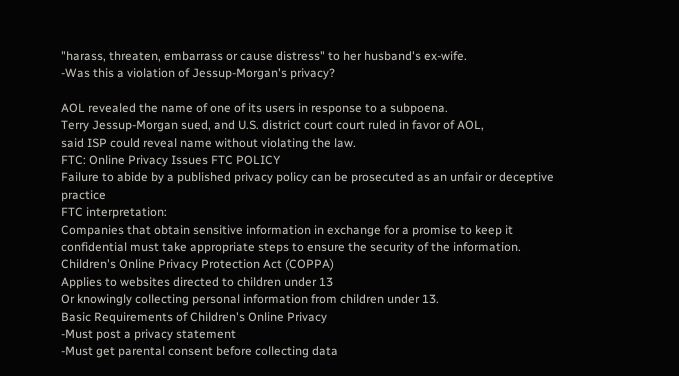"harass, threaten, embarrass or cause distress" to her husband's ex-wife.
-Was this a violation of Jessup-Morgan's privacy?

AOL revealed the name of one of its users in response to a subpoena.
Terry Jessup-Morgan sued, and U.S. district court court ruled in favor of AOL,
said ISP could reveal name without violating the law.
FTC: Online Privacy Issues FTC POLICY
Failure to abide by a published privacy policy can be prosecuted as an unfair or deceptive practice
FTC interpretation:
Companies that obtain sensitive information in exchange for a promise to keep it confidential must take appropriate steps to ensure the security of the information.
Children's Online Privacy Protection Act (COPPA)
Applies to websites directed to children under 13
Or knowingly collecting personal information from children under 13.
Basic Requirements of Children's Online Privacy
-Must post a privacy statement
-Must get parental consent before collecting data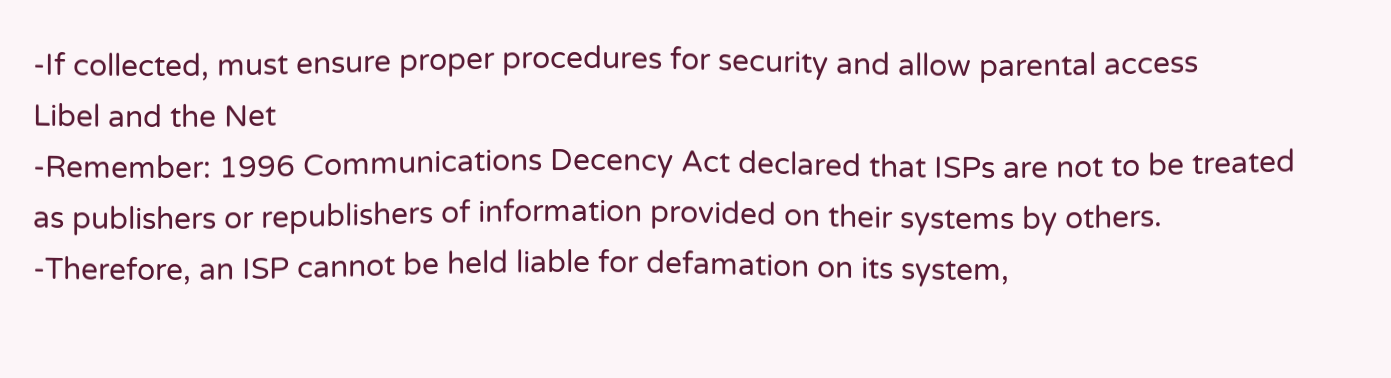-If collected, must ensure proper procedures for security and allow parental access
Libel and the Net
-Remember: 1996 Communications Decency Act declared that ISPs are not to be treated as publishers or republishers of information provided on their systems by others.
-Therefore, an ISP cannot be held liable for defamation on its system,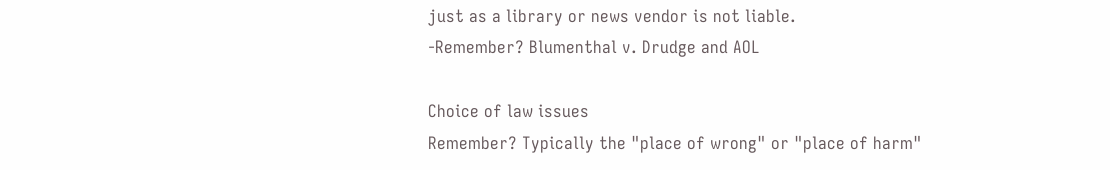just as a library or news vendor is not liable.
-Remember? Blumenthal v. Drudge and AOL

Choice of law issues
Remember? Typically the "place of wrong" or "place of harm"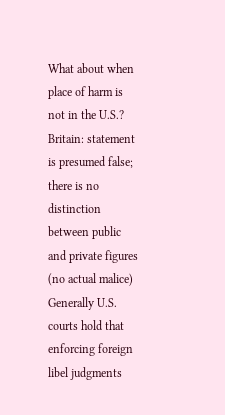What about when place of harm is not in the U.S.?
Britain: statement is presumed false; there is no distinction between public and private figures (no actual malice)
Generally U.S. courts hold that enforcing foreign libel judgments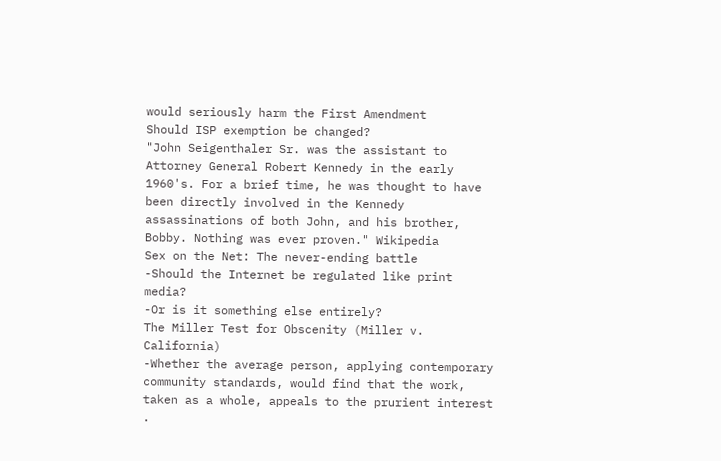would seriously harm the First Amendment
Should ISP exemption be changed?
"John Seigenthaler Sr. was the assistant to Attorney General Robert Kennedy in the early 1960's. For a brief time, he was thought to have been directly involved in the Kennedy assassinations of both John, and his brother, Bobby. Nothing was ever proven." Wikipedia
Sex on the Net: The never-ending battle
-Should the Internet be regulated like print media?
-Or is it something else entirely?
The Miller Test for Obscenity (Miller v. California)
-Whether the average person, applying contemporary community standards, would find that the work, taken as a whole, appeals to the prurient interest .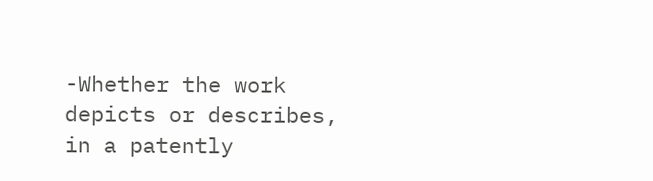-Whether the work depicts or describes, in a patently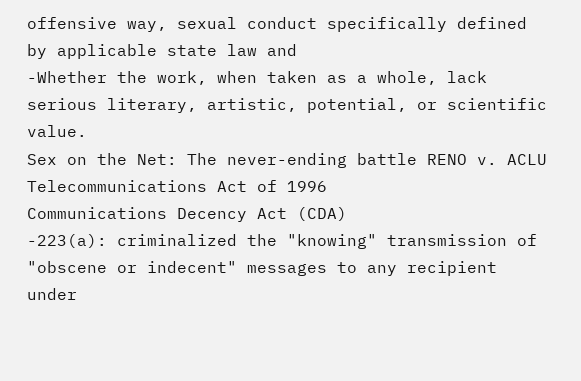offensive way, sexual conduct specifically defined by applicable state law and
-Whether the work, when taken as a whole, lack serious literary, artistic, potential, or scientific value.
Sex on the Net: The never-ending battle RENO v. ACLU
Telecommunications Act of 1996
Communications Decency Act (CDA)
-223(a): criminalized the "knowing" transmission of "obscene or indecent" messages to any recipient under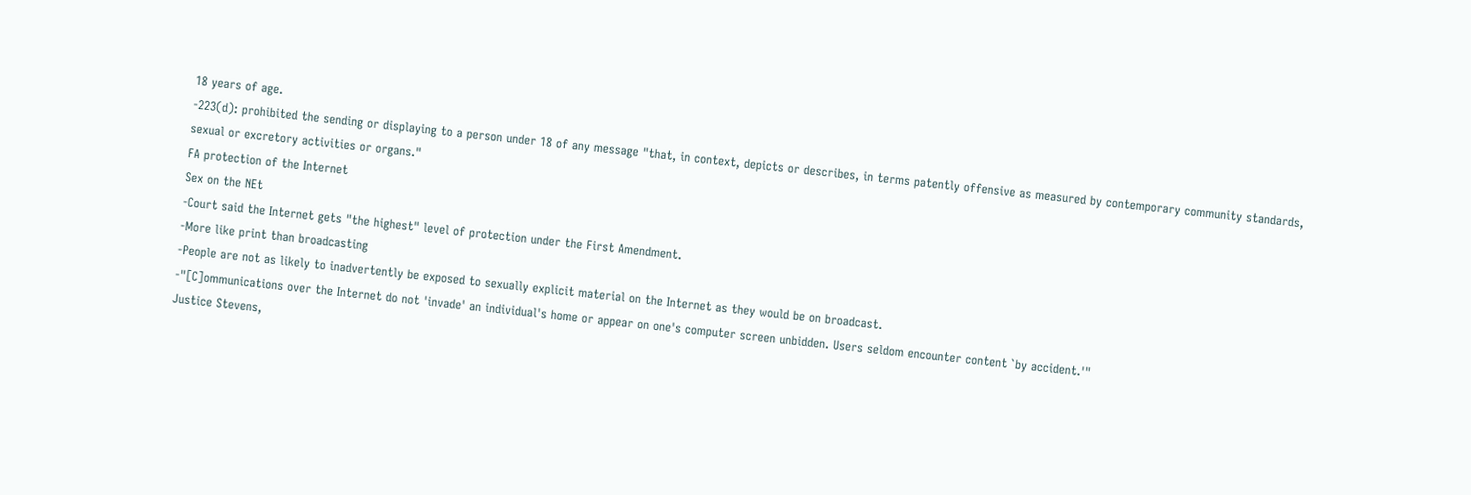18 years of age.
-223(d): prohibited the sending or displaying to a person under 18 of any message "that, in context, depicts or describes, in terms patently offensive as measured by contemporary community standards, sexual or excretory activities or organs."
FA protection of the Internet
Sex on the NEt
-Court said the Internet gets "the highest" level of protection under the First Amendment.
-More like print than broadcasting
-People are not as likely to inadvertently be exposed to sexually explicit material on the Internet as they would be on broadcast.
-"[C]ommunications over the Internet do not 'invade' an individual's home or appear on one's computer screen unbidden. Users seldom encounter content `by accident.'"
Justice Stevens,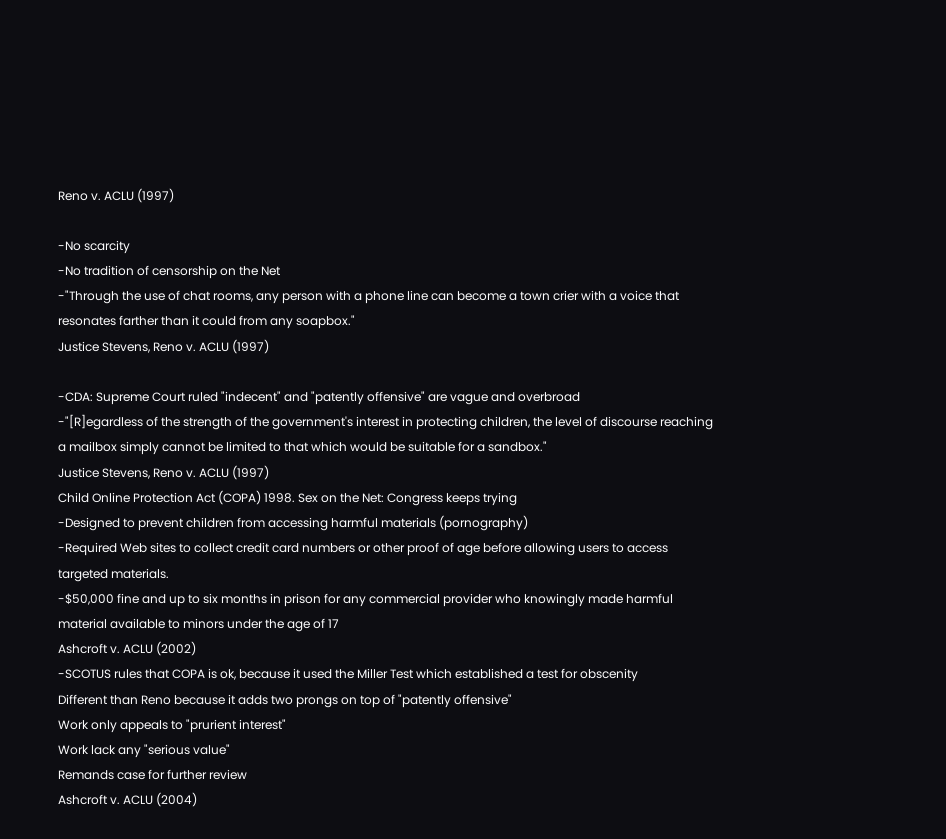Reno v. ACLU (1997)

-No scarcity
-No tradition of censorship on the Net
-"Through the use of chat rooms, any person with a phone line can become a town crier with a voice that resonates farther than it could from any soapbox."
Justice Stevens, Reno v. ACLU (1997)

-CDA: Supreme Court ruled "indecent" and "patently offensive" are vague and overbroad
-"[R]egardless of the strength of the government's interest in protecting children, the level of discourse reaching a mailbox simply cannot be limited to that which would be suitable for a sandbox."
Justice Stevens, Reno v. ACLU (1997)
Child Online Protection Act (COPA) 1998. Sex on the Net: Congress keeps trying
-Designed to prevent children from accessing harmful materials (pornography)
-Required Web sites to collect credit card numbers or other proof of age before allowing users to access targeted materials.
-$50,000 fine and up to six months in prison for any commercial provider who knowingly made harmful material available to minors under the age of 17
Ashcroft v. ACLU (2002)
-SCOTUS rules that COPA is ok, because it used the Miller Test which established a test for obscenity
Different than Reno because it adds two prongs on top of "patently offensive"
Work only appeals to "prurient interest"
Work lack any "serious value"
Remands case for further review
Ashcroft v. ACLU (2004)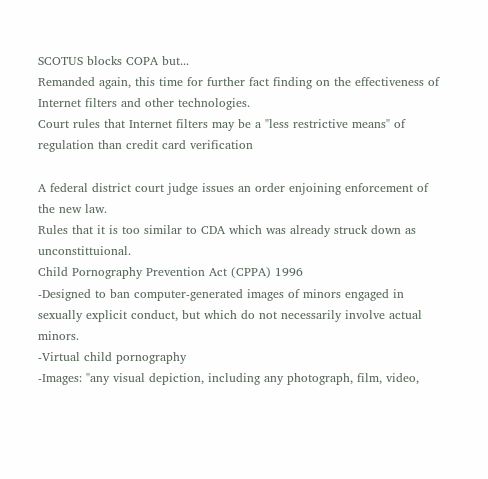SCOTUS blocks COPA but...
Remanded again, this time for further fact finding on the effectiveness of Internet filters and other technologies.
Court rules that Internet filters may be a "less restrictive means" of regulation than credit card verification

A federal district court judge issues an order enjoining enforcement of the new law.
Rules that it is too similar to CDA which was already struck down as unconstittuional.
Child Pornography Prevention Act (CPPA) 1996
-Designed to ban computer-generated images of minors engaged in sexually explicit conduct, but which do not necessarily involve actual minors.
-Virtual child pornography
-Images: "any visual depiction, including any photograph, film, video,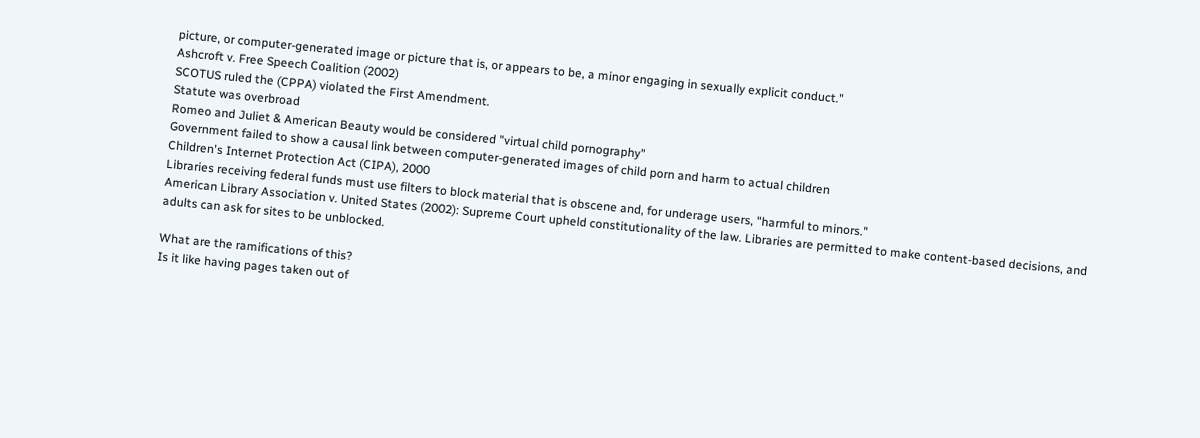picture, or computer-generated image or picture that is, or appears to be, a minor engaging in sexually explicit conduct."
Ashcroft v. Free Speech Coalition (2002)
SCOTUS ruled the (CPPA) violated the First Amendment.
Statute was overbroad
Romeo and Juliet & American Beauty would be considered "virtual child pornography"
Government failed to show a causal link between computer-generated images of child porn and harm to actual children
Children's Internet Protection Act (CIPA), 2000
Libraries receiving federal funds must use filters to block material that is obscene and, for underage users, "harmful to minors."
American Library Association v. United States (2002): Supreme Court upheld constitutionality of the law. Libraries are permitted to make content-based decisions, and adults can ask for sites to be unblocked.

What are the ramifications of this?
Is it like having pages taken out of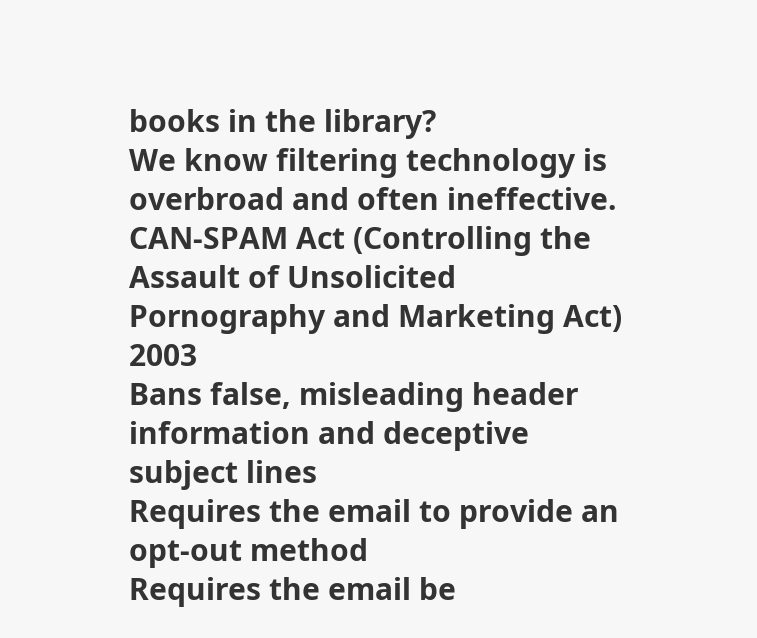books in the library?
We know filtering technology is overbroad and often ineffective.
CAN-SPAM Act (Controlling the Assault of Unsolicited Pornography and Marketing Act) 2003
Bans false, misleading header information and deceptive subject lines
Requires the email to provide an opt-out method
Requires the email be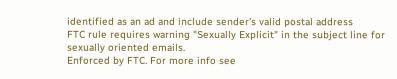identified as an ad and include sender's valid postal address
FTC rule requires warning "Sexually Explicit" in the subject line for sexually oriented emails.
Enforced by FTC. For more info see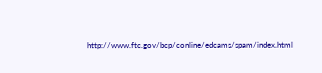http://www.ftc.gov/bcp/conline/edcams/spam/index.html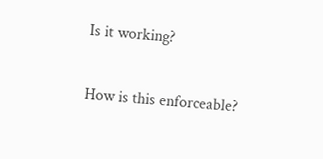Is it working?

How is this enforceable?